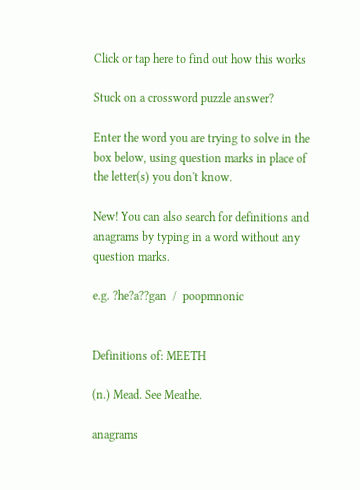Click or tap here to find out how this works

Stuck on a crossword puzzle answer?

Enter the word you are trying to solve in the box below, using question marks in place of the letter(s) you don't know.

New! You can also search for definitions and anagrams by typing in a word without any question marks.

e.g. ?he?a??gan  /  poopmnonic


Definitions of: MEETH

(n.) Mead. See Meathe.

anagrams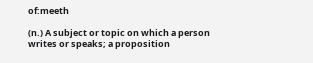of:meeth

(n.) A subject or topic on which a person writes or speaks; a proposition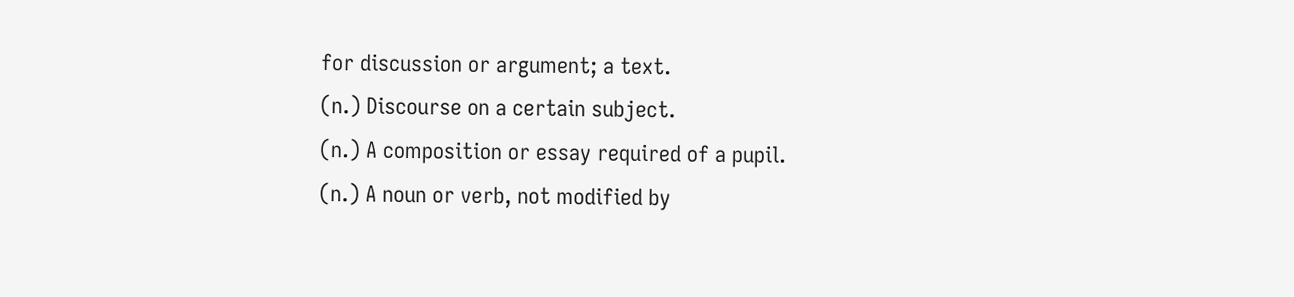for discussion or argument; a text.
(n.) Discourse on a certain subject.
(n.) A composition or essay required of a pupil.
(n.) A noun or verb, not modified by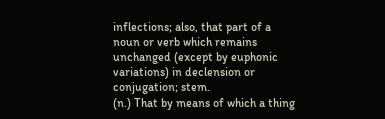inflections; also, that part of a noun or verb which remains unchanged (except by euphonic variations) in declension or conjugation; stem.
(n.) That by means of which a thing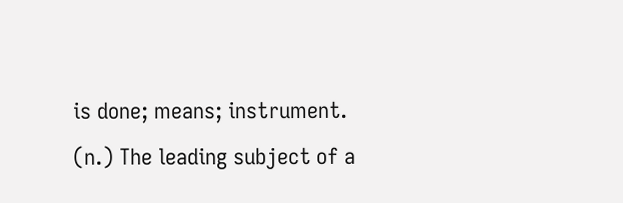is done; means; instrument.
(n.) The leading subject of a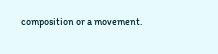composition or a movement.